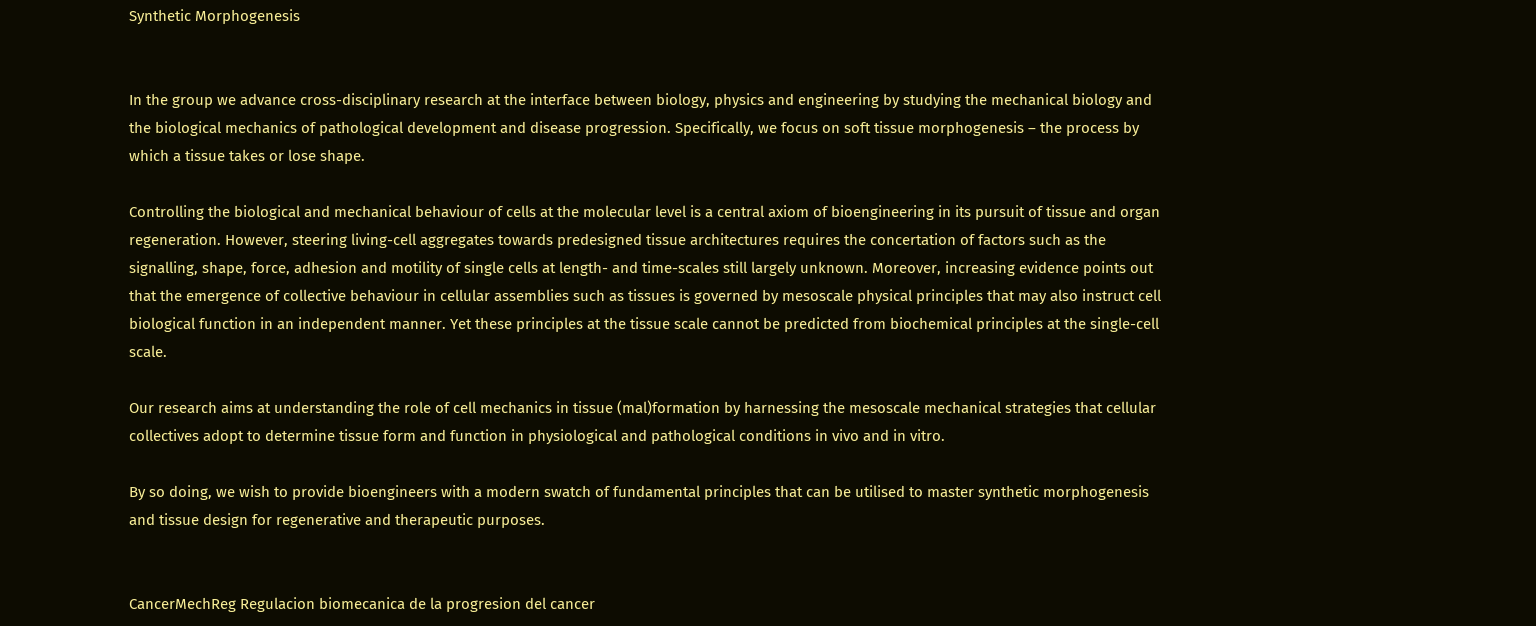Synthetic Morphogenesis


In the group we advance cross-disciplinary research at the interface between biology, physics and engineering by studying the mechanical biology and the biological mechanics of pathological development and disease progression. Specifically, we focus on soft tissue morphogenesis – the process by which a tissue takes or lose shape.

Controlling the biological and mechanical behaviour of cells at the molecular level is a central axiom of bioengineering in its pursuit of tissue and organ regeneration. However, steering living-cell aggregates towards predesigned tissue architectures requires the concertation of factors such as the signalling, shape, force, adhesion and motility of single cells at length- and time-scales still largely unknown. Moreover, increasing evidence points out that the emergence of collective behaviour in cellular assemblies such as tissues is governed by mesoscale physical principles that may also instruct cell biological function in an independent manner. Yet these principles at the tissue scale cannot be predicted from biochemical principles at the single-cell scale.

Our research aims at understanding the role of cell mechanics in tissue (mal)formation by harnessing the mesoscale mechanical strategies that cellular collectives adopt to determine tissue form and function in physiological and pathological conditions in vivo and in vitro.

By so doing, we wish to provide bioengineers with a modern swatch of fundamental principles that can be utilised to master synthetic morphogenesis and tissue design for regenerative and therapeutic purposes.


CancerMechReg Regulacion biomecanica de la progresion del cancer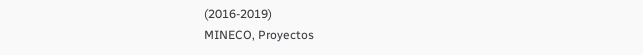(2016-2019)
MINECO, Proyectos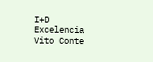I+D Excelencia
Vito Conte